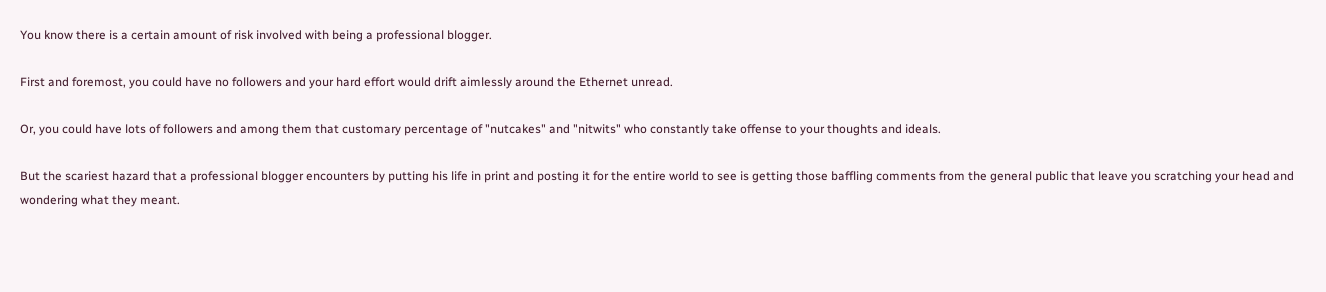You know there is a certain amount of risk involved with being a professional blogger.

First and foremost, you could have no followers and your hard effort would drift aimlessly around the Ethernet unread.

Or, you could have lots of followers and among them that customary percentage of "nutcakes" and "nitwits" who constantly take offense to your thoughts and ideals.

But the scariest hazard that a professional blogger encounters by putting his life in print and posting it for the entire world to see is getting those baffling comments from the general public that leave you scratching your head and wondering what they meant.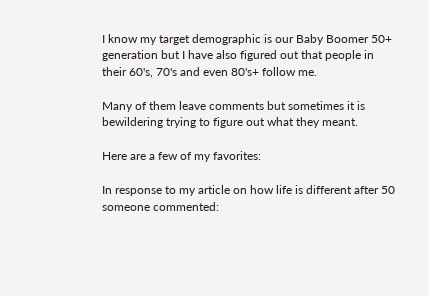I know my target demographic is our Baby Boomer 50+ generation but I have also figured out that people in their 60's, 70's and even 80's+ follow me.

Many of them leave comments but sometimes it is bewildering trying to figure out what they meant.

Here are a few of my favorites:

In response to my article on how life is different after 50 someone commented: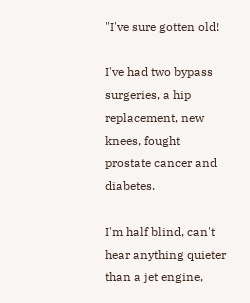"I've sure gotten old!

I've had two bypass surgeries, a hip replacement, new knees, fought prostate cancer and diabetes.

I'm half blind, can't hear anything quieter than a jet engine,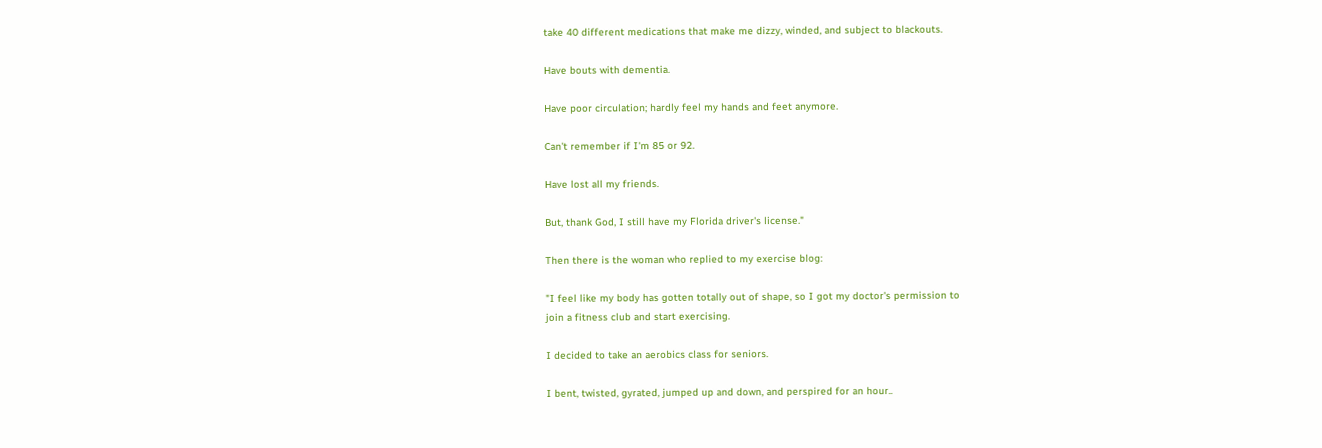take 40 different medications that make me dizzy, winded, and subject to blackouts.

Have bouts with dementia.

Have poor circulation; hardly feel my hands and feet anymore.

Can't remember if I'm 85 or 92.

Have lost all my friends.

But, thank God, I still have my Florida driver's license."

Then there is the woman who replied to my exercise blog:

"I feel like my body has gotten totally out of shape, so I got my doctor's permission to
join a fitness club and start exercising.

I decided to take an aerobics class for seniors.

I bent, twisted, gyrated, jumped up and down, and perspired for an hour..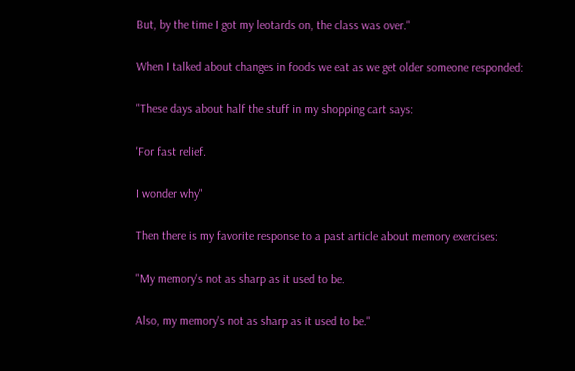But, by the time I got my leotards on, the class was over."

When I talked about changes in foods we eat as we get older someone responded:

"These days about half the stuff in my shopping cart says:

'For fast relief.

I wonder why"

Then there is my favorite response to a past article about memory exercises:

"My memory's not as sharp as it used to be.

Also, my memory's not as sharp as it used to be."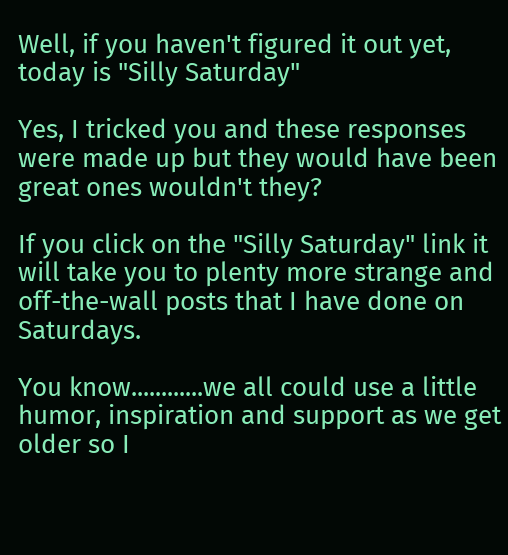Well, if you haven't figured it out yet, today is "Silly Saturday"

Yes, I tricked you and these responses were made up but they would have been great ones wouldn't they?

If you click on the "Silly Saturday" link it will take you to plenty more strange and off-the-wall posts that I have done on Saturdays.

You know............we all could use a little humor, inspiration and support as we get older so I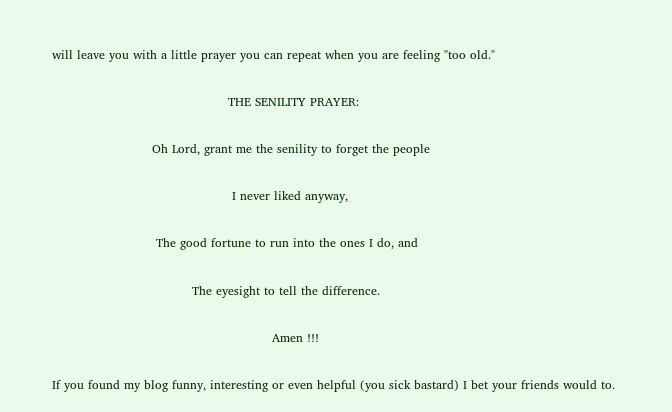will leave you with a little prayer you can repeat when you are feeling "too old."

                                            THE SENILITY PRAYER:

                         Oh Lord, grant me the senility to forget the people

                                             I never liked anyway,

                          The good fortune to run into the ones I do, and

                                   The eyesight to tell the difference.

                                                       Amen !!!

If you found my blog funny, interesting or even helpful (you sick bastard) I bet your friends would to.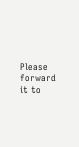Please forward it to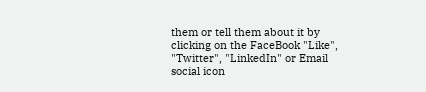them or tell them about it by clicking on the FaceBook "Like", "Twitter", "LinkedIn" or Email social icon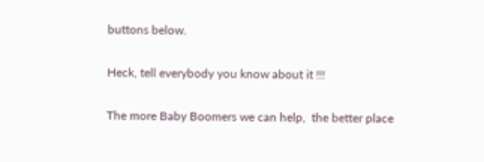buttons below.

Heck, tell everybody you know about it !!!

The more Baby Boomers we can help,  the better place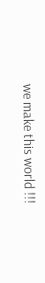we make this world !!!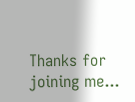Thanks for joining me...